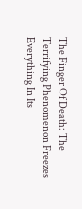The Finger Of Death: The Terrifying Phenomenon Freezes Everything In Its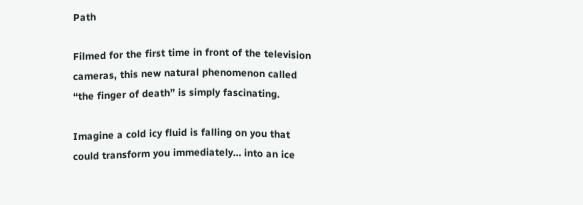Path

Filmed for the first time in front of the television cameras, this new natural phenomenon called “the finger of death” is simply fascinating.

Imagine a cold icy fluid is falling on you that could transform you immediately… into an ice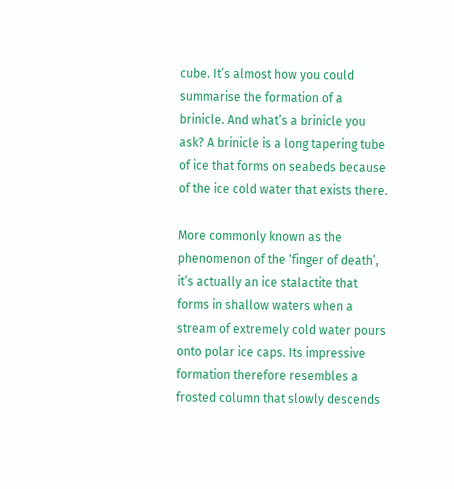cube. It’s almost how you could summarise the formation of a brinicle. And what’s a brinicle you ask? A brinicle is a long tapering tube of ice that forms on seabeds because of the ice cold water that exists there.

More commonly known as the phenomenon of the ‘finger of death’, it’s actually an ice stalactite that forms in shallow waters when a stream of extremely cold water pours onto polar ice caps. Its impressive formation therefore resembles a frosted column that slowly descends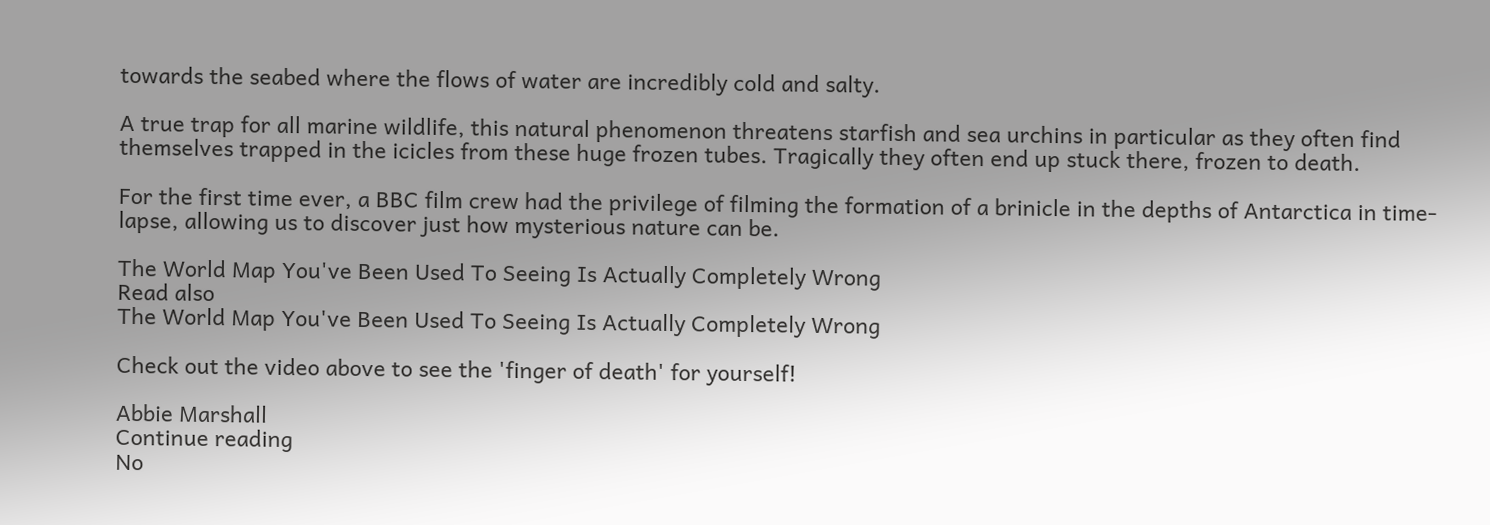towards the seabed where the flows of water are incredibly cold and salty.

A true trap for all marine wildlife, this natural phenomenon threatens starfish and sea urchins in particular as they often find themselves trapped in the icicles from these huge frozen tubes. Tragically they often end up stuck there, frozen to death.

For the first time ever, a BBC film crew had the privilege of filming the formation of a brinicle in the depths of Antarctica in time-lapse, allowing us to discover just how mysterious nature can be.

The World Map You've Been Used To Seeing Is Actually Completely Wrong
Read also
The World Map You've Been Used To Seeing Is Actually Completely Wrong

Check out the video above to see the 'finger of death' for yourself!

Abbie Marshall
Continue reading
No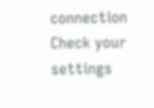connection
Check your settings